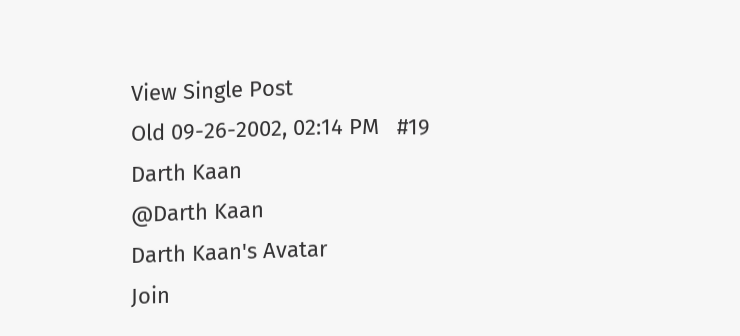View Single Post
Old 09-26-2002, 02:14 PM   #19
Darth Kaan
@Darth Kaan
Darth Kaan's Avatar
Join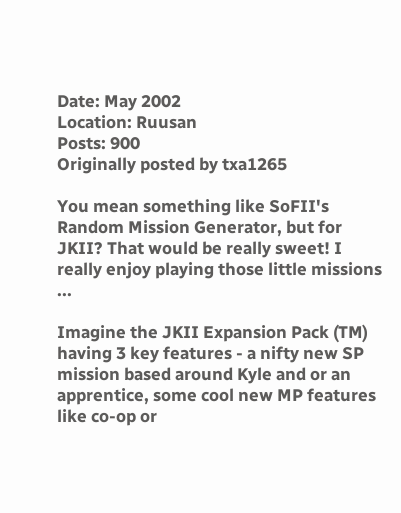Date: May 2002
Location: Ruusan
Posts: 900
Originally posted by txa1265

You mean something like SoFII's Random Mission Generator, but for JKII? That would be really sweet! I really enjoy playing those little missions ...

Imagine the JKII Expansion Pack (TM) having 3 key features - a nifty new SP mission based around Kyle and or an apprentice, some cool new MP features like co-op or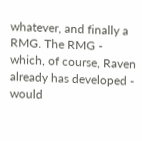whatever, and finally a RMG. The RMG - which, of course, Raven already has developed - would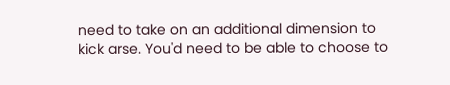need to take on an additional dimension to kick arse. You'd need to be able to choose to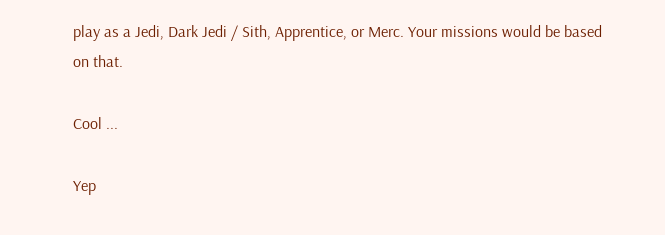play as a Jedi, Dark Jedi / Sith, Apprentice, or Merc. Your missions would be based on that.

Cool ...

Yep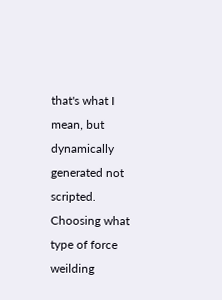that's what I mean, but dynamically generated not scripted. Choosing what type of force weilding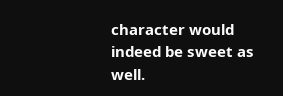character would indeed be sweet as well.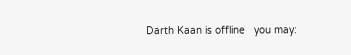Darth Kaan is offline   you may: